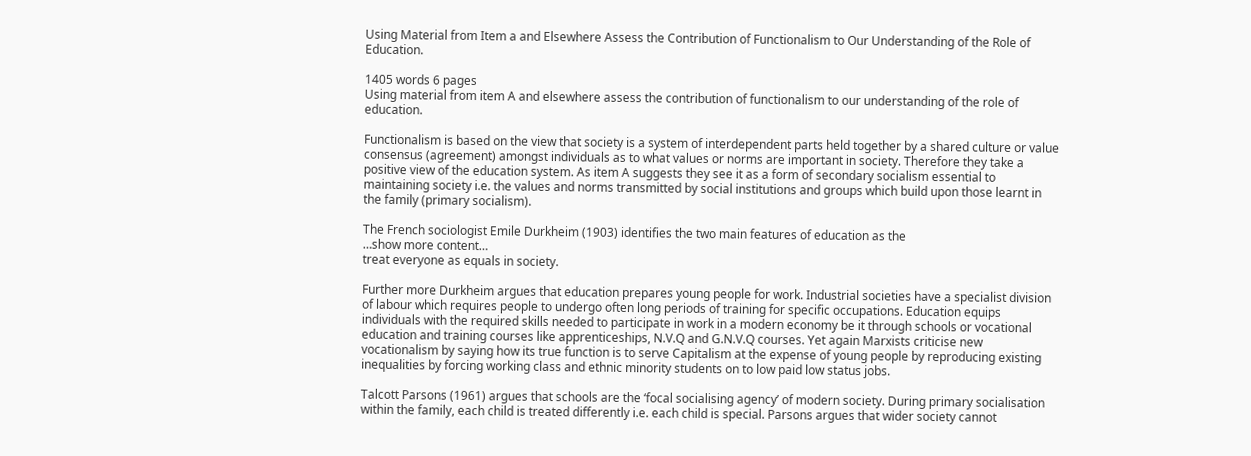Using Material from Item a and Elsewhere Assess the Contribution of Functionalism to Our Understanding of the Role of Education.

1405 words 6 pages
Using material from item A and elsewhere assess the contribution of functionalism to our understanding of the role of education.

Functionalism is based on the view that society is a system of interdependent parts held together by a shared culture or value consensus (agreement) amongst individuals as to what values or norms are important in society. Therefore they take a positive view of the education system. As item A suggests they see it as a form of secondary socialism essential to maintaining society i.e. the values and norms transmitted by social institutions and groups which build upon those learnt in the family (primary socialism).

The French sociologist Emile Durkheim (1903) identifies the two main features of education as the
…show more content…
treat everyone as equals in society.

Further more Durkheim argues that education prepares young people for work. Industrial societies have a specialist division of labour which requires people to undergo often long periods of training for specific occupations. Education equips individuals with the required skills needed to participate in work in a modern economy be it through schools or vocational education and training courses like apprenticeships, N.V.Q and G.N.V.Q courses. Yet again Marxists criticise new vocationalism by saying how its true function is to serve Capitalism at the expense of young people by reproducing existing inequalities by forcing working class and ethnic minority students on to low paid low status jobs.

Talcott Parsons (1961) argues that schools are the ‘focal socialising agency’ of modern society. During primary socialisation within the family, each child is treated differently i.e. each child is special. Parsons argues that wider society cannot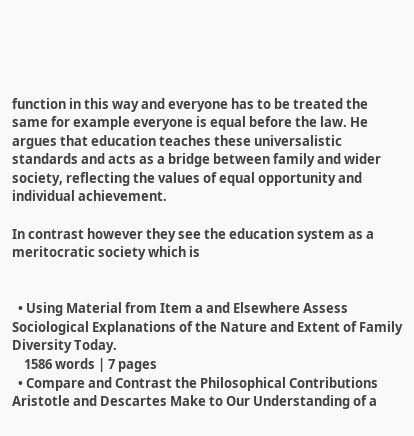function in this way and everyone has to be treated the same for example everyone is equal before the law. He argues that education teaches these universalistic standards and acts as a bridge between family and wider society, reflecting the values of equal opportunity and individual achievement.

In contrast however they see the education system as a meritocratic society which is


  • Using Material from Item a and Elsewhere Assess Sociological Explanations of the Nature and Extent of Family Diversity Today.
    1586 words | 7 pages
  • Compare and Contrast the Philosophical Contributions Aristotle and Descartes Make to Our Understanding of a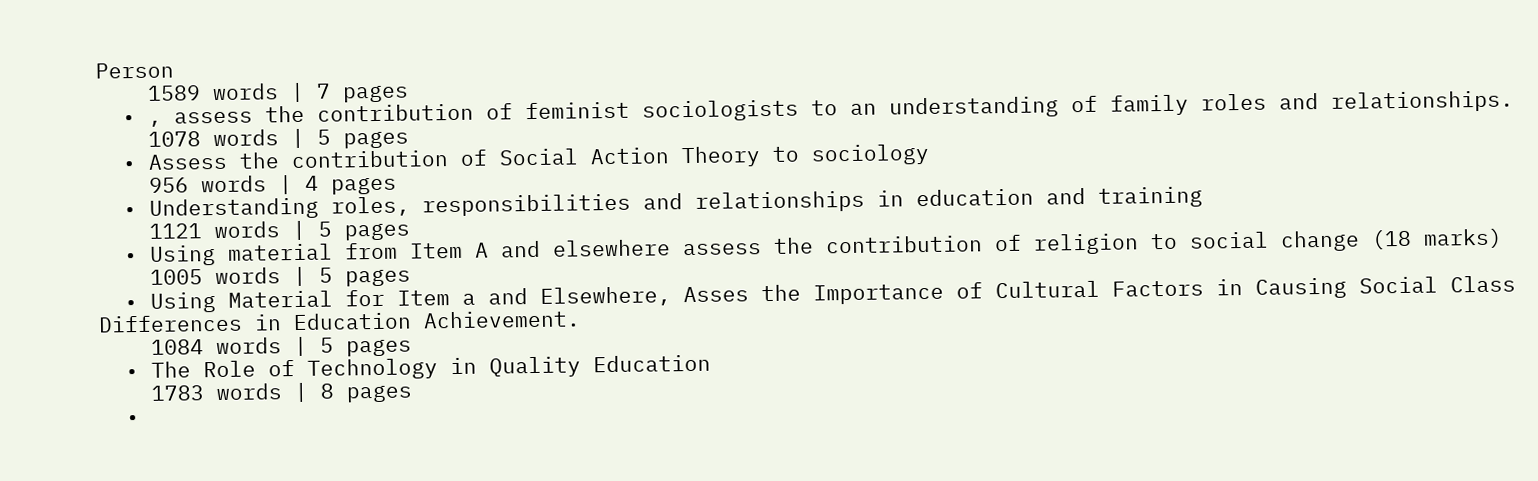Person
    1589 words | 7 pages
  • , assess the contribution of feminist sociologists to an understanding of family roles and relationships.
    1078 words | 5 pages
  • Assess the contribution of Social Action Theory to sociology
    956 words | 4 pages
  • Understanding roles, responsibilities and relationships in education and training
    1121 words | 5 pages
  • Using material from Item A and elsewhere assess the contribution of religion to social change (18 marks)
    1005 words | 5 pages
  • Using Material for Item a and Elsewhere, Asses the Importance of Cultural Factors in Causing Social Class Differences in Education Achievement.
    1084 words | 5 pages
  • The Role of Technology in Quality Education
    1783 words | 8 pages
  •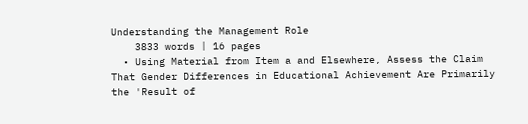Understanding the Management Role
    3833 words | 16 pages
  • Using Material from Item a and Elsewhere, Assess the Claim That Gender Differences in Educational Achievement Are Primarily the 'Result of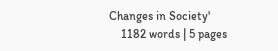Changes in Society'
    1182 words | 5 pages